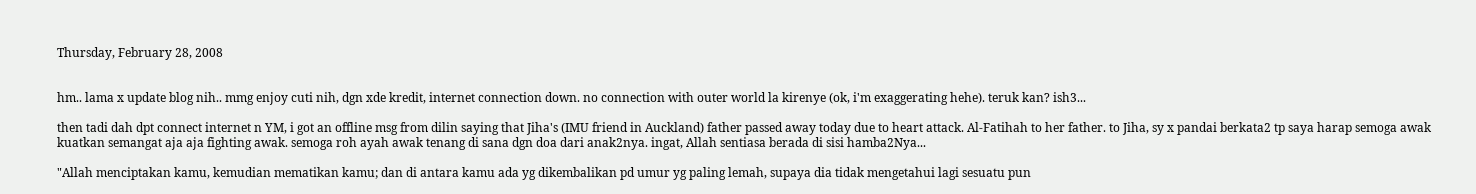Thursday, February 28, 2008


hm.. lama x update blog nih.. mmg enjoy cuti nih, dgn xde kredit, internet connection down. no connection with outer world la kirenye (ok, i'm exaggerating hehe). teruk kan? ish3...

then tadi dah dpt connect internet n YM, i got an offline msg from dilin saying that Jiha's (IMU friend in Auckland) father passed away today due to heart attack. Al-Fatihah to her father. to Jiha, sy x pandai berkata2 tp saya harap semoga awak kuatkan semangat aja aja fighting awak. semoga roh ayah awak tenang di sana dgn doa dari anak2nya. ingat, Allah sentiasa berada di sisi hamba2Nya...

"Allah menciptakan kamu, kemudian mematikan kamu; dan di antara kamu ada yg dikembalikan pd umur yg paling lemah, supaya dia tidak mengetahui lagi sesuatu pun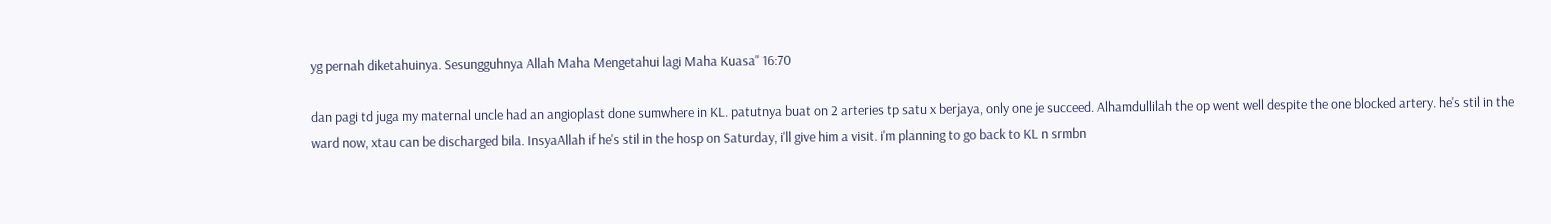yg pernah diketahuinya. Sesungguhnya Allah Maha Mengetahui lagi Maha Kuasa" 16:70

dan pagi td juga my maternal uncle had an angioplast done sumwhere in KL. patutnya buat on 2 arteries tp satu x berjaya, only one je succeed. Alhamdullilah the op went well despite the one blocked artery. he's stil in the ward now, xtau can be discharged bila. InsyaAllah if he's stil in the hosp on Saturday, i'll give him a visit. i'm planning to go back to KL n srmbn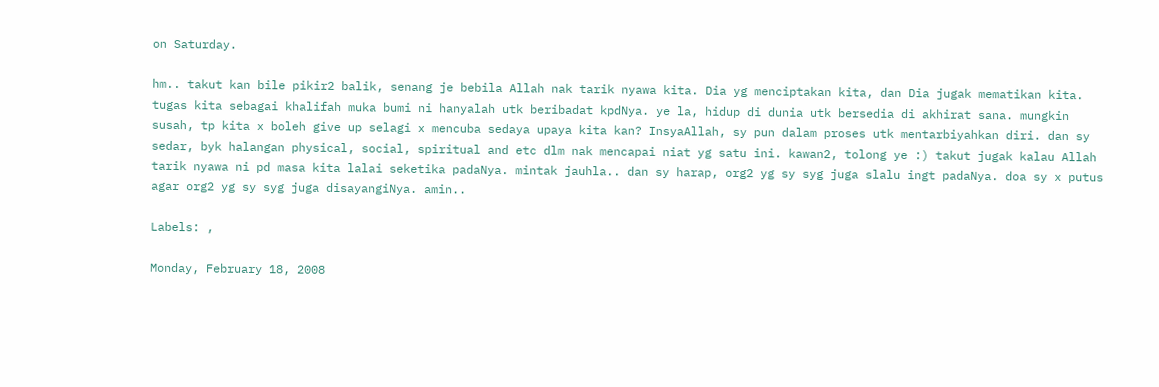on Saturday.

hm.. takut kan bile pikir2 balik, senang je bebila Allah nak tarik nyawa kita. Dia yg menciptakan kita, dan Dia jugak mematikan kita. tugas kita sebagai khalifah muka bumi ni hanyalah utk beribadat kpdNya. ye la, hidup di dunia utk bersedia di akhirat sana. mungkin susah, tp kita x boleh give up selagi x mencuba sedaya upaya kita kan? InsyaAllah, sy pun dalam proses utk mentarbiyahkan diri. dan sy sedar, byk halangan physical, social, spiritual and etc dlm nak mencapai niat yg satu ini. kawan2, tolong ye :) takut jugak kalau Allah tarik nyawa ni pd masa kita lalai seketika padaNya. mintak jauhla.. dan sy harap, org2 yg sy syg juga slalu ingt padaNya. doa sy x putus agar org2 yg sy syg juga disayangiNya. amin..

Labels: ,

Monday, February 18, 2008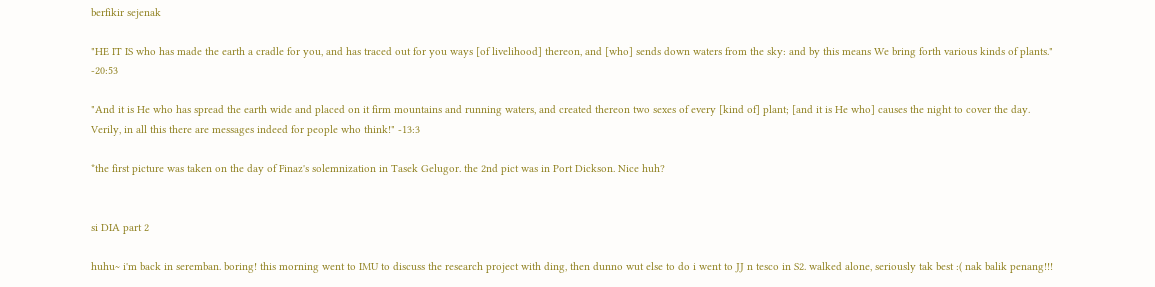berfikir sejenak

"HE IT IS who has made the earth a cradle for you, and has traced out for you ways [of livelihood] thereon, and [who] sends down waters from the sky: and by this means We bring forth various kinds of plants." -20:53

"And it is He who has spread the earth wide and placed on it firm mountains and running waters, and created thereon two sexes of every [kind of] plant; [and it is He who] causes the night to cover the day. Verily, in all this there are messages indeed for people who think!" -13:3

*the first picture was taken on the day of Finaz's solemnization in Tasek Gelugor. the 2nd pict was in Port Dickson. Nice huh?


si DIA part 2

huhu~ i'm back in seremban. boring! this morning went to IMU to discuss the research project with ding, then dunno wut else to do i went to JJ n tesco in S2. walked alone, seriously tak best :( nak balik penang!!!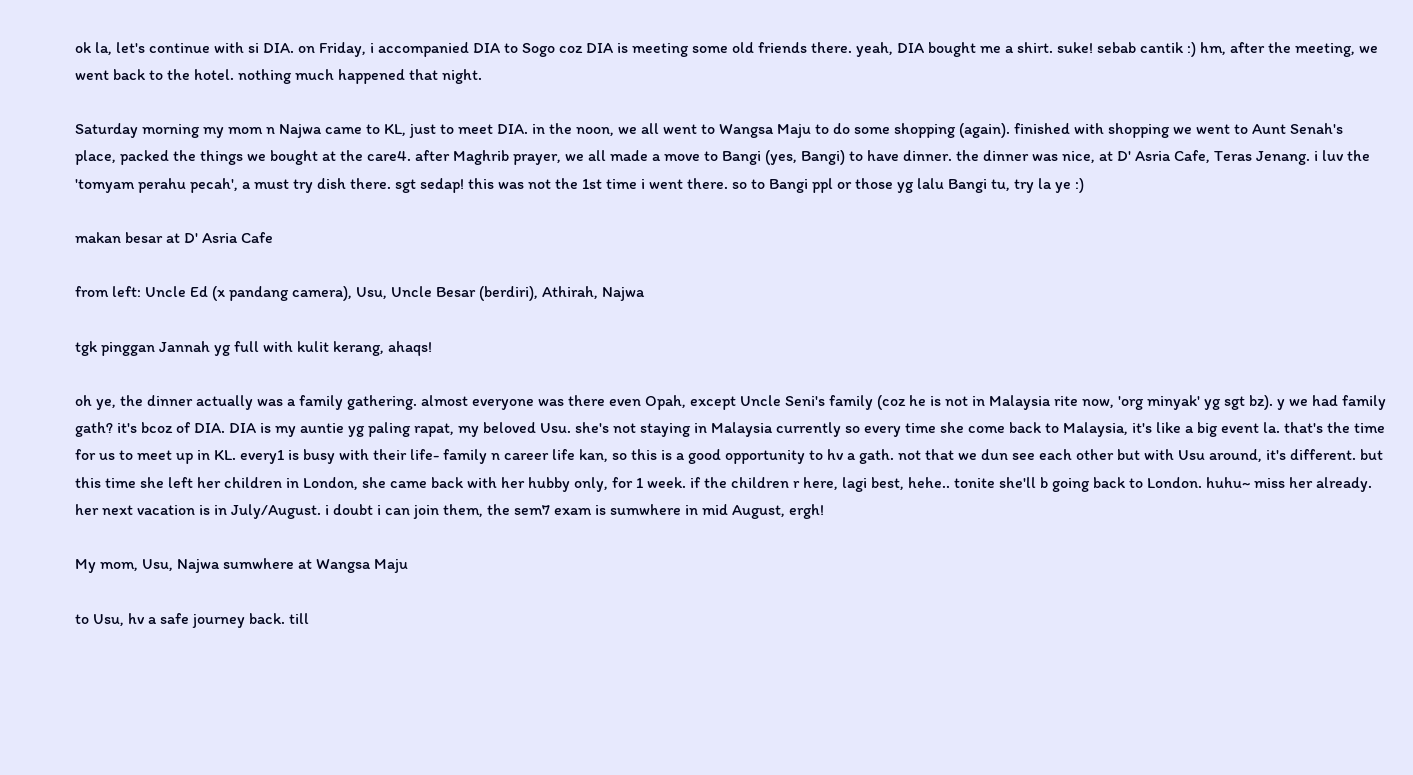ok la, let's continue with si DIA. on Friday, i accompanied DIA to Sogo coz DIA is meeting some old friends there. yeah, DIA bought me a shirt. suke! sebab cantik :) hm, after the meeting, we went back to the hotel. nothing much happened that night.

Saturday morning my mom n Najwa came to KL, just to meet DIA. in the noon, we all went to Wangsa Maju to do some shopping (again). finished with shopping we went to Aunt Senah's place, packed the things we bought at the care4. after Maghrib prayer, we all made a move to Bangi (yes, Bangi) to have dinner. the dinner was nice, at D' Asria Cafe, Teras Jenang. i luv the 'tomyam perahu pecah', a must try dish there. sgt sedap! this was not the 1st time i went there. so to Bangi ppl or those yg lalu Bangi tu, try la ye :)

makan besar at D' Asria Cafe

from left: Uncle Ed (x pandang camera), Usu, Uncle Besar (berdiri), Athirah, Najwa

tgk pinggan Jannah yg full with kulit kerang, ahaqs!

oh ye, the dinner actually was a family gathering. almost everyone was there even Opah, except Uncle Seni's family (coz he is not in Malaysia rite now, 'org minyak' yg sgt bz). y we had family gath? it's bcoz of DIA. DIA is my auntie yg paling rapat, my beloved Usu. she's not staying in Malaysia currently so every time she come back to Malaysia, it's like a big event la. that's the time for us to meet up in KL. every1 is busy with their life- family n career life kan, so this is a good opportunity to hv a gath. not that we dun see each other but with Usu around, it's different. but this time she left her children in London, she came back with her hubby only, for 1 week. if the children r here, lagi best, hehe.. tonite she'll b going back to London. huhu~ miss her already. her next vacation is in July/August. i doubt i can join them, the sem7 exam is sumwhere in mid August, ergh!

My mom, Usu, Najwa sumwhere at Wangsa Maju

to Usu, hv a safe journey back. till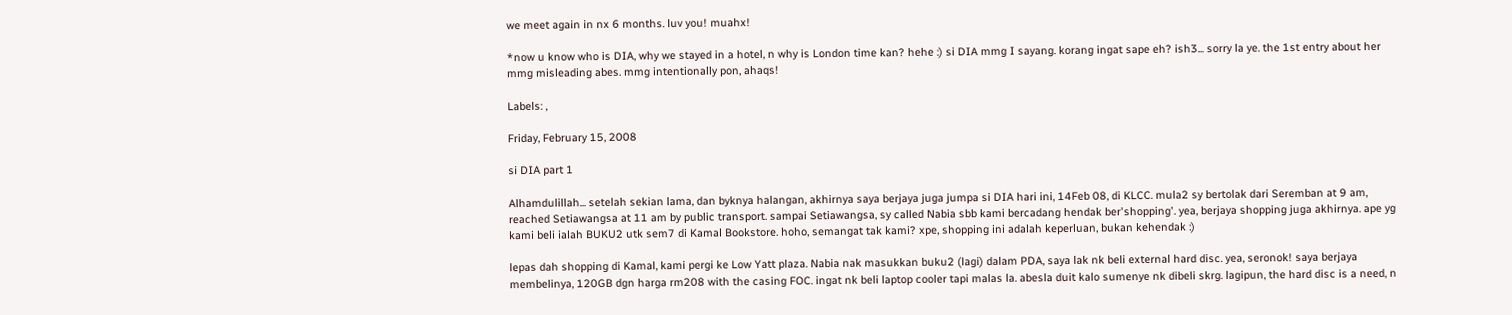we meet again in nx 6 months. luv you! muahx!

*now u know who is DIA, why we stayed in a hotel, n why is London time kan? hehe :) si DIA mmg I sayang. korang ingat sape eh? ish3... sorry la ye. the 1st entry about her mmg misleading abes. mmg intentionally pon, ahaqs!

Labels: ,

Friday, February 15, 2008

si DIA part 1

Alhamdulillah... setelah sekian lama, dan byknya halangan, akhirnya saya berjaya juga jumpa si DIA hari ini, 14Feb 08, di KLCC. mula2 sy bertolak dari Seremban at 9 am, reached Setiawangsa at 11 am by public transport. sampai Setiawangsa, sy called Nabia sbb kami bercadang hendak ber'shopping'. yea, berjaya shopping juga akhirnya. ape yg kami beli ialah BUKU2 utk sem7 di Kamal Bookstore. hoho, semangat tak kami? xpe, shopping ini adalah keperluan, bukan kehendak :)

lepas dah shopping di Kamal, kami pergi ke Low Yatt plaza. Nabia nak masukkan buku2 (lagi) dalam PDA, saya lak nk beli external hard disc. yea, seronok! saya berjaya membelinya, 120GB dgn harga rm208 with the casing FOC. ingat nk beli laptop cooler tapi malas la. abesla duit kalo sumenye nk dibeli skrg. lagipun, the hard disc is a need, n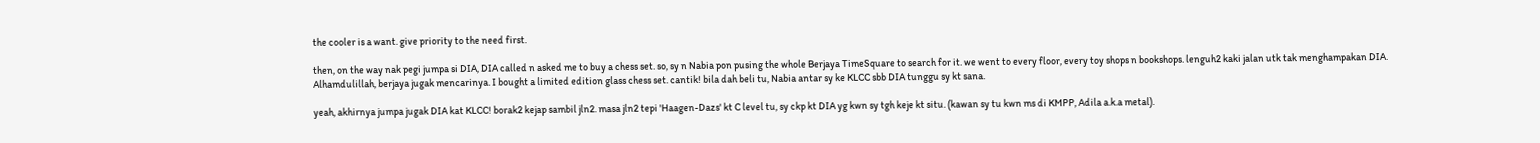the cooler is a want. give priority to the need first.

then, on the way nak pegi jumpa si DIA, DIA called n asked me to buy a chess set. so, sy n Nabia pon pusing the whole Berjaya TimeSquare to search for it. we went to every floor, every toy shops n bookshops. lenguh2 kaki jalan utk tak menghampakan DIA. Alhamdulillah, berjaya jugak mencarinya. I bought a limited edition glass chess set. cantik! bila dah beli tu, Nabia antar sy ke KLCC sbb DIA tunggu sy kt sana.

yeah, akhirnya jumpa jugak DIA kat KLCC! borak2 kejap sambil jln2. masa jln2 tepi 'Haagen-Dazs' kt C level tu, sy ckp kt DIA yg kwn sy tgh keje kt situ. (kawan sy tu kwn ms di KMPP, Adila a.k.a metal).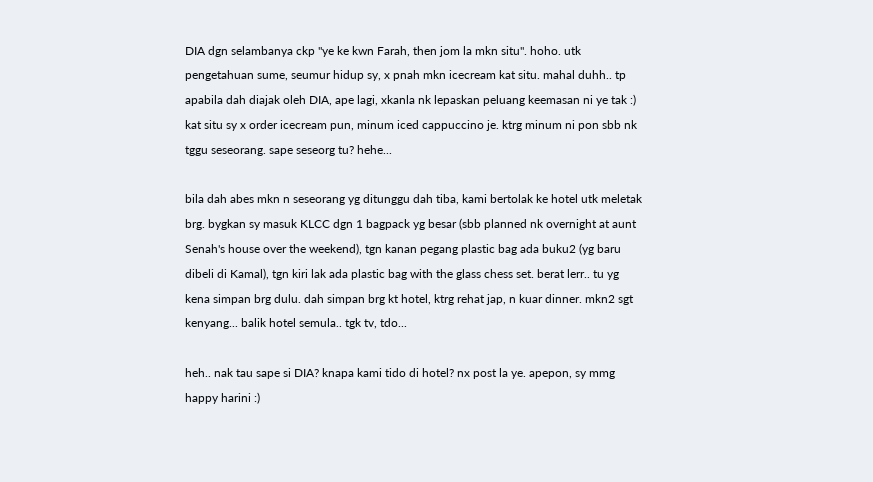DIA dgn selambanya ckp "ye ke kwn Farah, then jom la mkn situ". hoho. utk pengetahuan sume, seumur hidup sy, x pnah mkn icecream kat situ. mahal duhh.. tp apabila dah diajak oleh DIA, ape lagi, xkanla nk lepaskan peluang keemasan ni ye tak :) kat situ sy x order icecream pun, minum iced cappuccino je. ktrg minum ni pon sbb nk tggu seseorang. sape seseorg tu? hehe...

bila dah abes mkn n seseorang yg ditunggu dah tiba, kami bertolak ke hotel utk meletak brg. bygkan sy masuk KLCC dgn 1 bagpack yg besar (sbb planned nk overnight at aunt Senah's house over the weekend), tgn kanan pegang plastic bag ada buku2 (yg baru dibeli di Kamal), tgn kiri lak ada plastic bag with the glass chess set. berat lerr.. tu yg kena simpan brg dulu. dah simpan brg kt hotel, ktrg rehat jap, n kuar dinner. mkn2 sgt kenyang... balik hotel semula.. tgk tv, tdo...

heh.. nak tau sape si DIA? knapa kami tido di hotel? nx post la ye. apepon, sy mmg happy harini :)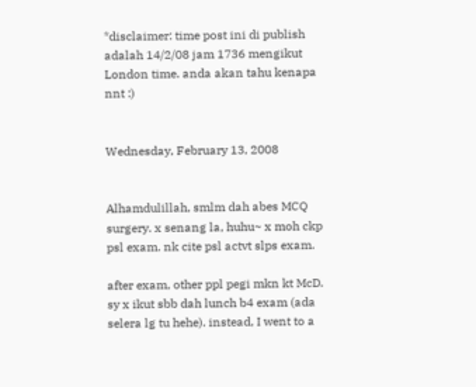*disclaimer: time post ini di publish adalah 14/2/08 jam 1736 mengikut London time. anda akan tahu kenapa nnt :)


Wednesday, February 13, 2008


Alhamdulillah, smlm dah abes MCQ surgery. x senang la, huhu~ x moh ckp psl exam. nk cite psl actvt slps exam.

after exam, other ppl pegi mkn kt McD. sy x ikut sbb dah lunch b4 exam (ada selera lg tu hehe). instead, I went to a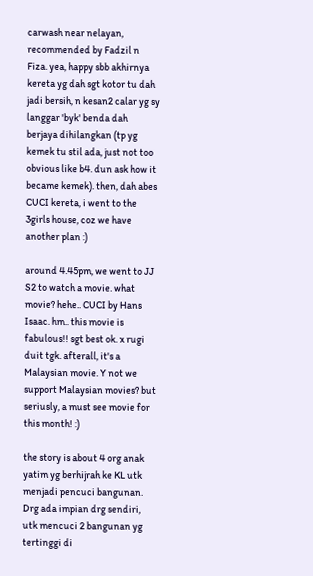carwash near nelayan, recommended by Fadzil n Fiza. yea, happy sbb akhirnya kereta yg dah sgt kotor tu dah jadi bersih, n kesan2 calar yg sy langgar 'byk' benda dah berjaya dihilangkan (tp yg kemek tu stil ada, just not too obvious like b4. dun ask how it became kemek). then, dah abes CUCI kereta, i went to the 3girls house, coz we have another plan :)

around 4.45pm, we went to JJ S2 to watch a movie. what movie? hehe.. CUCI by Hans Isaac. hm.. this movie is fabulous!! sgt best ok. x rugi duit tgk. afterall, it's a Malaysian movie. Y not we support Malaysian movies? but seriusly, a must see movie for this month! :)

the story is about 4 org anak yatim yg berhijrah ke KL utk menjadi pencuci bangunan. Drg ada impian drg sendiri, utk mencuci 2 bangunan yg tertinggi di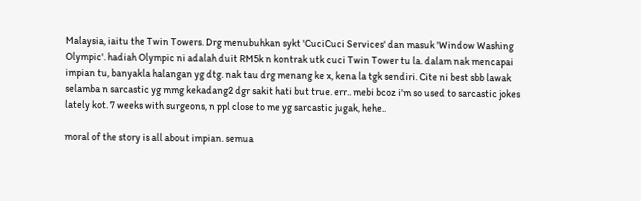Malaysia, iaitu the Twin Towers. Drg menubuhkan sykt 'CuciCuci Services' dan masuk 'Window Washing Olympic'. hadiah Olympic ni adalah duit RM5k n kontrak utk cuci Twin Tower tu la. dalam nak mencapai impian tu, banyakla halangan yg dtg. nak tau drg menang ke x, kena la tgk sendiri. Cite ni best sbb lawak selamba n sarcastic yg mmg kekadang2 dgr sakit hati but true. err.. mebi bcoz i'm so used to sarcastic jokes lately kot. 7 weeks with surgeons, n ppl close to me yg sarcastic jugak, hehe..

moral of the story is all about impian. semua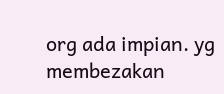org ada impian. yg membezakan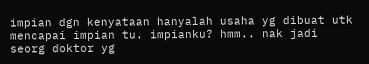impian dgn kenyataan hanyalah usaha yg dibuat utk mencapai impian tu. impianku? hmm.. nak jadi seorg doktor yg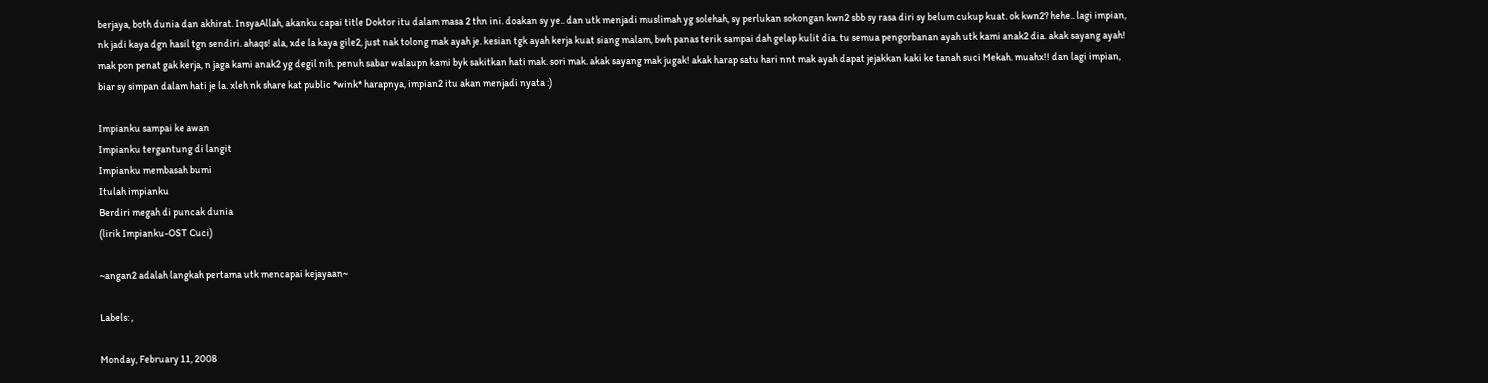berjaya, both dunia dan akhirat. InsyaAllah, akanku capai title Doktor itu dalam masa 2 thn ini. doakan sy ye.. dan utk menjadi muslimah yg solehah, sy perlukan sokongan kwn2 sbb sy rasa diri sy belum cukup kuat. ok kwn2? hehe.. lagi impian, nk jadi kaya dgn hasil tgn sendiri. ahaqs! ala, xde la kaya gile2, just nak tolong mak ayah je. kesian tgk ayah kerja kuat siang malam, bwh panas terik sampai dah gelap kulit dia. tu semua pengorbanan ayah utk kami anak2 dia. akak sayang ayah! mak pon penat gak kerja, n jaga kami anak2 yg degil nih. penuh sabar walaupn kami byk sakitkan hati mak. sori mak. akak sayang mak jugak! akak harap satu hari nnt mak ayah dapat jejakkan kaki ke tanah suci Mekah. muahx!! dan lagi impian, biar sy simpan dalam hati je la. xleh nk share kat public *wink* harapnya, impian2 itu akan menjadi nyata :)

Impianku sampai ke awan
Impianku tergantung di langit
Impianku membasah bumi
Itulah impianku
Berdiri megah di puncak dunia
(lirik Impianku-OST Cuci)

~angan2 adalah langkah pertama utk mencapai kejayaan~

Labels: ,

Monday, February 11, 2008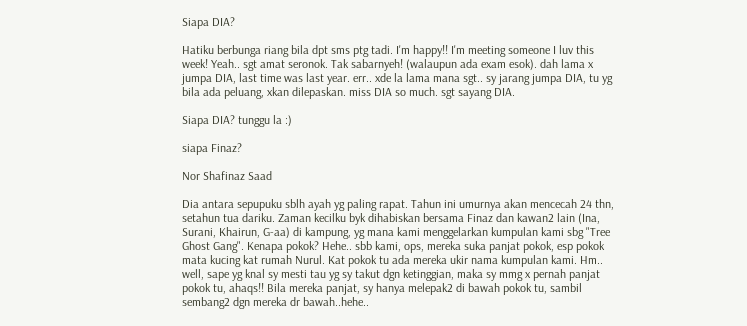Siapa DIA?

Hatiku berbunga riang bila dpt sms ptg tadi. I'm happy!! I'm meeting someone I luv this week! Yeah.. sgt amat seronok. Tak sabarnyeh! (walaupun ada exam esok). dah lama x jumpa DIA, last time was last year. err.. xde la lama mana sgt.. sy jarang jumpa DIA, tu yg bila ada peluang, xkan dilepaskan. miss DIA so much. sgt sayang DIA.

Siapa DIA? tunggu la :)

siapa Finaz?

Nor Shafinaz Saad

Dia antara sepupuku sblh ayah yg paling rapat. Tahun ini umurnya akan mencecah 24 thn, setahun tua dariku. Zaman kecilku byk dihabiskan bersama Finaz dan kawan2 lain (Ina, Surani, Khairun, G-aa) di kampung, yg mana kami menggelarkan kumpulan kami sbg "Tree Ghost Gang". Kenapa pokok? Hehe.. sbb kami, ops, mereka suka panjat pokok, esp pokok mata kucing kat rumah Nurul. Kat pokok tu ada mereka ukir nama kumpulan kami. Hm.. well, sape yg knal sy mesti tau yg sy takut dgn ketinggian, maka sy mmg x pernah panjat pokok tu, ahaqs!! Bila mereka panjat, sy hanya melepak2 di bawah pokok tu, sambil sembang2 dgn mereka dr bawah..hehe..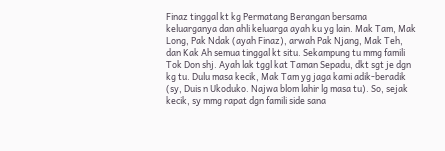Finaz tinggal kt kg Permatang Berangan bersama keluarganya dan ahli keluarga ayah ku yg lain. Mak Tam, Mak Long, Pak Ndak (ayah Finaz), arwah Pak Njang, Mak Teh, dan Kak Ah semua tinggal kt situ. Sekampung tu mmg famili Tok Don shj. Ayah lak tggl kat Taman Sepadu, dkt sgt je dgn kg tu. Dulu masa kecik, Mak Tam yg jaga kami adik-beradik (sy, Duis n Ukoduko. Najwa blom lahir lg masa tu). So, sejak kecik, sy mmg rapat dgn famili side sana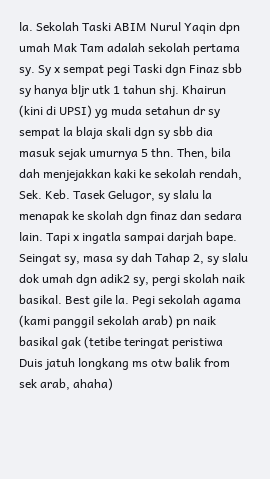la. Sekolah Taski ABIM Nurul Yaqin dpn umah Mak Tam adalah sekolah pertama sy. Sy x sempat pegi Taski dgn Finaz sbb sy hanya bljr utk 1 tahun shj. Khairun (kini di UPSI) yg muda setahun dr sy sempat la blaja skali dgn sy sbb dia masuk sejak umurnya 5 thn. Then, bila dah menjejakkan kaki ke sekolah rendah, Sek. Keb. Tasek Gelugor, sy slalu la menapak ke skolah dgn finaz dan sedara lain. Tapi x ingatla sampai darjah bape. Seingat sy, masa sy dah Tahap 2, sy slalu dok umah dgn adik2 sy, pergi skolah naik basikal. Best gile la. Pegi sekolah agama (kami panggil sekolah arab) pn naik basikal gak (tetibe teringat peristiwa Duis jatuh longkang ms otw balik from sek arab, ahaha)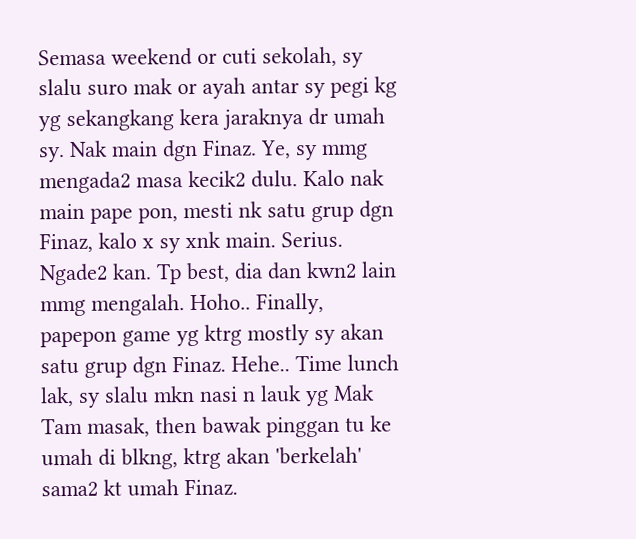Semasa weekend or cuti sekolah, sy slalu suro mak or ayah antar sy pegi kg yg sekangkang kera jaraknya dr umah sy. Nak main dgn Finaz. Ye, sy mmg mengada2 masa kecik2 dulu. Kalo nak main pape pon, mesti nk satu grup dgn Finaz, kalo x sy xnk main. Serius. Ngade2 kan. Tp best, dia dan kwn2 lain mmg mengalah. Hoho.. Finally, papepon game yg ktrg mostly sy akan satu grup dgn Finaz. Hehe.. Time lunch lak, sy slalu mkn nasi n lauk yg Mak Tam masak, then bawak pinggan tu ke umah di blkng, ktrg akan 'berkelah' sama2 kt umah Finaz.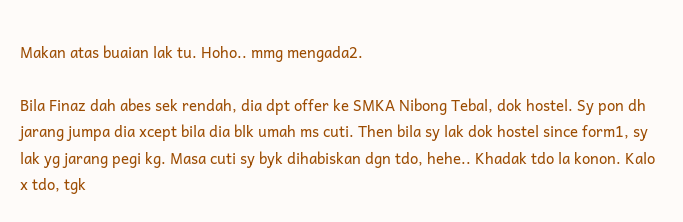Makan atas buaian lak tu. Hoho.. mmg mengada2.

Bila Finaz dah abes sek rendah, dia dpt offer ke SMKA Nibong Tebal, dok hostel. Sy pon dh jarang jumpa dia xcept bila dia blk umah ms cuti. Then bila sy lak dok hostel since form1, sy lak yg jarang pegi kg. Masa cuti sy byk dihabiskan dgn tdo, hehe.. Khadak tdo la konon. Kalo x tdo, tgk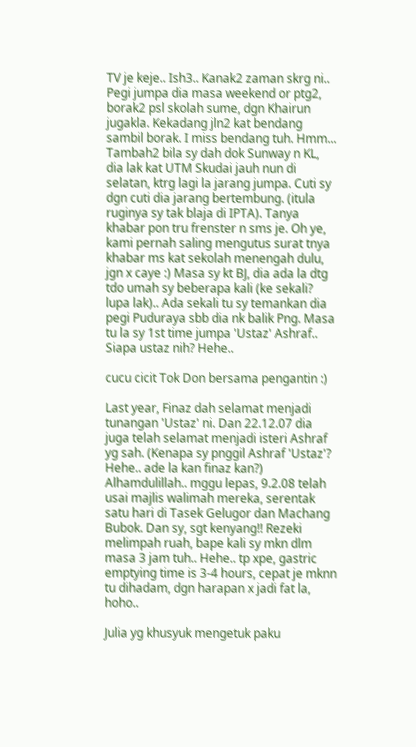TV je keje.. Ish3.. Kanak2 zaman skrg ni.. Pegi jumpa dia masa weekend or ptg2, borak2 psl skolah sume, dgn Khairun jugakla. Kekadang jln2 kat bendang sambil borak. I miss bendang tuh. Hmm... Tambah2 bila sy dah dok Sunway n KL, dia lak kat UTM Skudai jauh nun di selatan, ktrg lagi la jarang jumpa. Cuti sy dgn cuti dia jarang bertembung. (itula ruginya sy tak blaja di IPTA). Tanya khabar pon tru frenster n sms je. Oh ye, kami pernah saling mengutus surat tnya khabar ms kat sekolah menengah dulu, jgn x caye :) Masa sy kt BJ, dia ada la dtg tdo umah sy beberapa kali (ke sekali? lupa lak).. Ada sekali tu sy temankan dia pegi Puduraya sbb dia nk balik Png. Masa tu la sy 1st time jumpa 'Ustaz' Ashraf.. Siapa ustaz nih? Hehe..

cucu cicit Tok Don bersama pengantin :)

Last year, Finaz dah selamat menjadi tunangan 'Ustaz' ni. Dan 22.12.07 dia juga telah selamat menjadi isteri Ashraf yg sah. (Kenapa sy pnggil Ashraf 'Ustaz'? Hehe.. ade la kan finaz kan?) Alhamdulillah.. mggu lepas, 9.2.08 telah usai majlis walimah mereka, serentak satu hari di Tasek Gelugor dan Machang Bubok. Dan sy, sgt kenyang!! Rezeki melimpah ruah, bape kali sy mkn dlm masa 3 jam tuh.. Hehe.. tp xpe, gastric emptying time is 3-4 hours, cepat je mknn tu dihadam, dgn harapan x jadi fat la, hoho..

Julia yg khusyuk mengetuk paku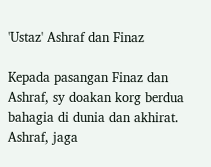'Ustaz' Ashraf dan Finaz

Kepada pasangan Finaz dan Ashraf, sy doakan korg berdua bahagia di dunia dan akhirat. Ashraf, jaga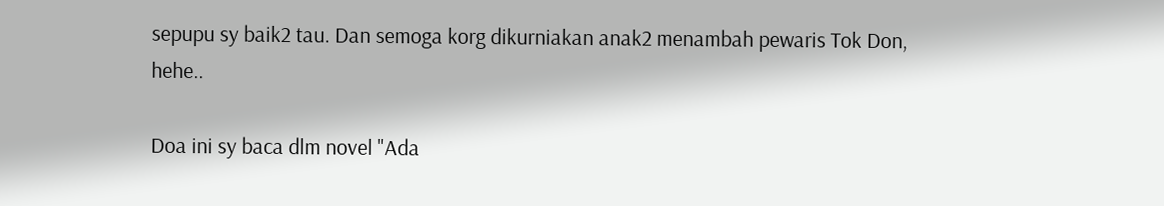sepupu sy baik2 tau. Dan semoga korg dikurniakan anak2 menambah pewaris Tok Don, hehe..

Doa ini sy baca dlm novel "Ada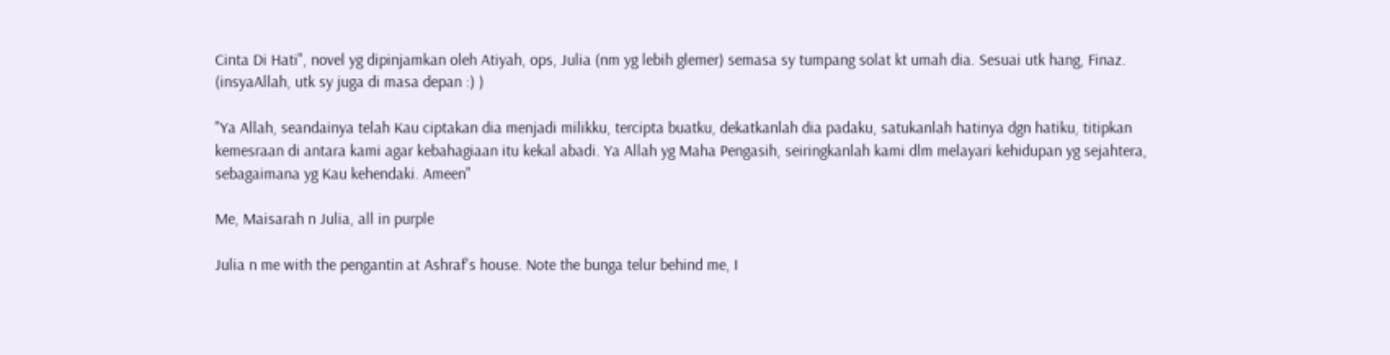Cinta Di Hati", novel yg dipinjamkan oleh Atiyah, ops, Julia (nm yg lebih glemer) semasa sy tumpang solat kt umah dia. Sesuai utk hang, Finaz. (insyaAllah, utk sy juga di masa depan :) )

"Ya Allah, seandainya telah Kau ciptakan dia menjadi milikku, tercipta buatku, dekatkanlah dia padaku, satukanlah hatinya dgn hatiku, titipkan kemesraan di antara kami agar kebahagiaan itu kekal abadi. Ya Allah yg Maha Pengasih, seiringkanlah kami dlm melayari kehidupan yg sejahtera, sebagaimana yg Kau kehendaki. Ameen"

Me, Maisarah n Julia, all in purple

Julia n me with the pengantin at Ashraf's house. Note the bunga telur behind me, I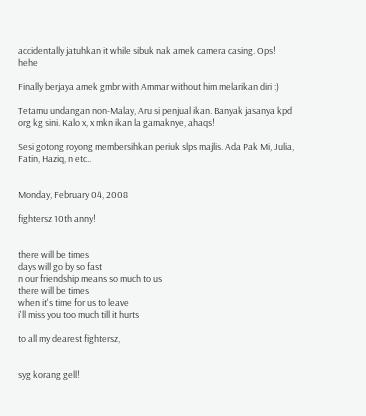accidentally jatuhkan it while sibuk nak amek camera casing. Ops! hehe

Finally berjaya amek gmbr with Ammar without him melarikan diri :)

Tetamu undangan non-Malay, Aru si penjual ikan. Banyak jasanya kpd org kg sini. Kalo x, x mkn ikan la gamaknye, ahaqs!

Sesi gotong royong membersihkan periuk slps majlis. Ada Pak Mi, Julia, Fatin, Haziq, n etc..


Monday, February 04, 2008

fightersz 10th anny!


there will be times
days will go by so fast
n our friendship means so much to us
there will be times
when it's time for us to leave
i'll miss you too much till it hurts

to all my dearest fightersz,


syg korang gell!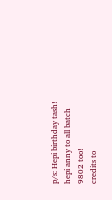p/s: Hepi birthday tash!
hepi anny to all batch 9802 too!
credits to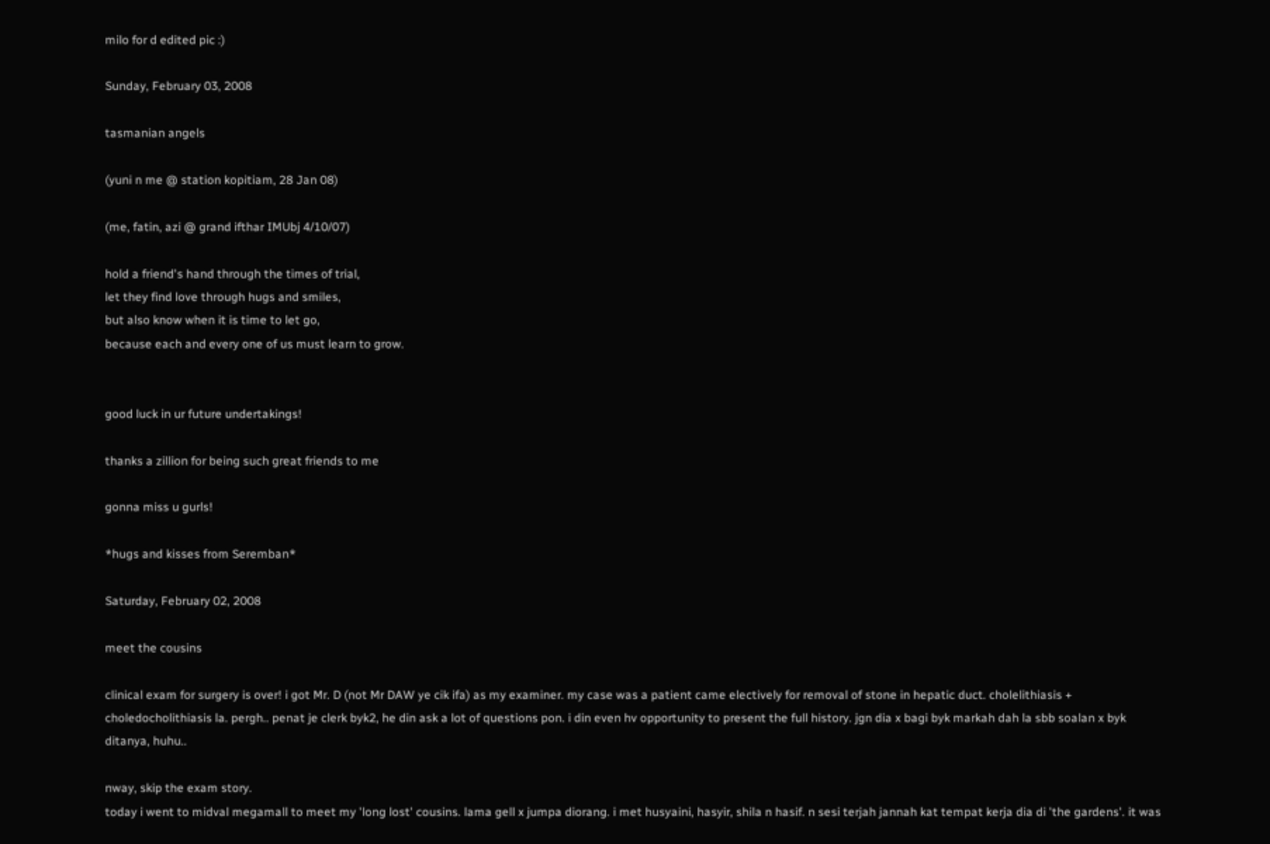milo for d edited pic :)

Sunday, February 03, 2008

tasmanian angels

(yuni n me @ station kopitiam, 28 Jan 08)

(me, fatin, azi @ grand ifthar IMUbj 4/10/07)

hold a friend's hand through the times of trial,
let they find love through hugs and smiles,
but also know when it is time to let go,
because each and every one of us must learn to grow.


good luck in ur future undertakings!

thanks a zillion for being such great friends to me

gonna miss u gurls!

*hugs and kisses from Seremban*

Saturday, February 02, 2008

meet the cousins

clinical exam for surgery is over! i got Mr. D (not Mr DAW ye cik ifa) as my examiner. my case was a patient came electively for removal of stone in hepatic duct. cholelithiasis + choledocholithiasis la. pergh.. penat je clerk byk2, he din ask a lot of questions pon. i din even hv opportunity to present the full history. jgn dia x bagi byk markah dah la sbb soalan x byk ditanya, huhu..

nway, skip the exam story.
today i went to midval megamall to meet my 'long lost' cousins. lama gell x jumpa diorang. i met husyaini, hasyir, shila n hasif. n sesi terjah jannah kat tempat kerja dia di 'the gardens'. it was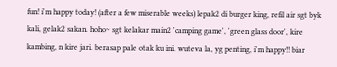fun! i'm happy today! (after a few miserable weeks) lepak2 di burger king, refil air sgt byk kali, gelak2 sakan. hoho~ sgt kelakar main2 'camping game', 'green glass door', kire kambing, n kire jari. berasap pale otak ku ini. wuteva la, yg penting, i'm happy!! biar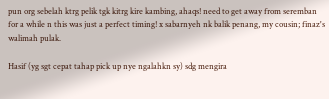pun org sebelah ktrg pelik tgk kitrg kire kambing, ahaqs! need to get away from seremban for a while n this was just a perfect timing! x sabarnyeh nk balik penang, my cousin; finaz's walimah pulak.

Hasif (yg sgt cepat tahap pick up nye ngalahkn sy) sdg mengira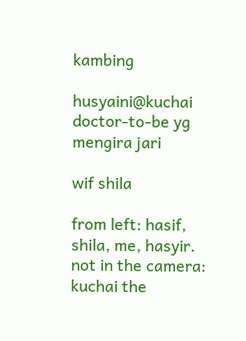kambing

husyaini@kuchai doctor-to-be yg mengira jari

wif shila

from left: hasif, shila, me, hasyir. not in the camera: kuchai the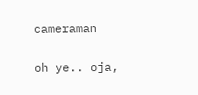cameraman


oh ye.. oja,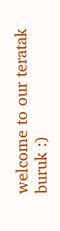welcome to our teratak buruk :)